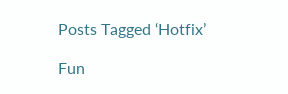Posts Tagged ‘Hotfix’

Fun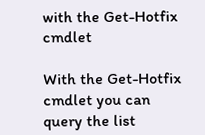with the Get-Hotfix cmdlet

With the Get-Hotfix cmdlet you can query the list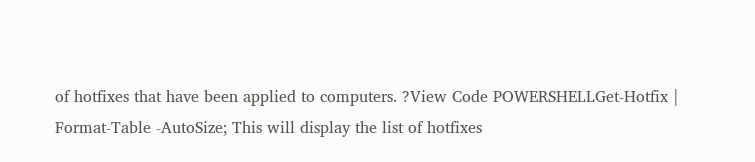of hotfixes that have been applied to computers. ?View Code POWERSHELLGet-Hotfix | Format-Table -AutoSize; This will display the list of hotfixes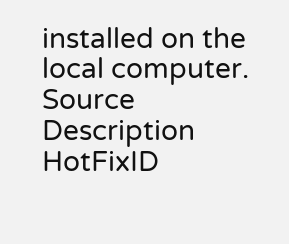installed on the local computer. Source Description HotFixID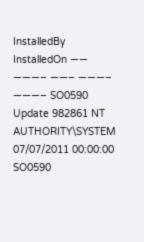InstalledBy InstalledOn —— ———– ——– ———– ———– SO0590 Update 982861 NT AUTHORITY\SYSTEM 07/07/2011 00:00:00 SO0590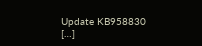Update KB958830 […]